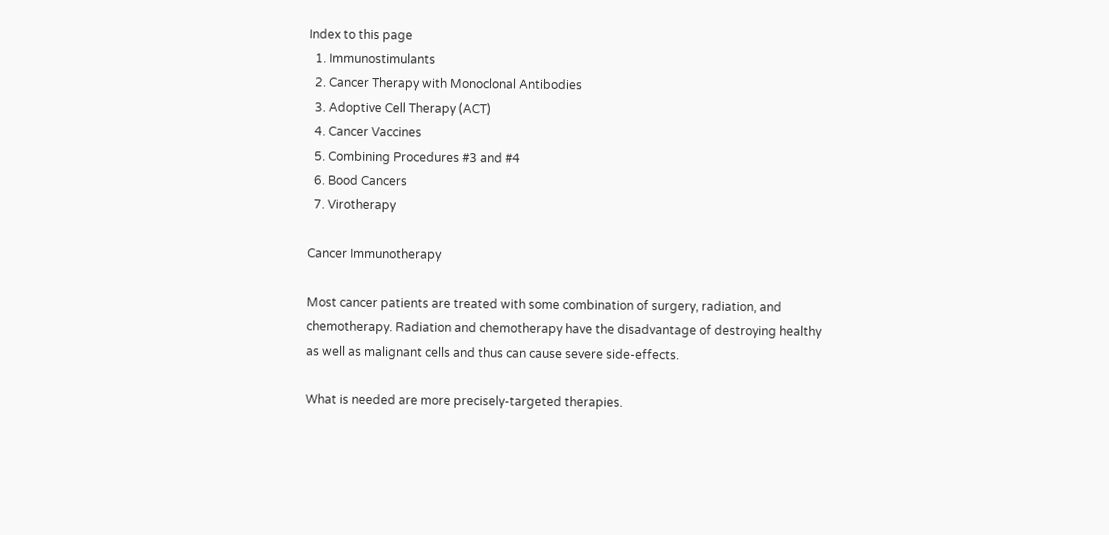Index to this page
  1. Immunostimulants
  2. Cancer Therapy with Monoclonal Antibodies
  3. Adoptive Cell Therapy (ACT)
  4. Cancer Vaccines
  5. Combining Procedures #3 and #4
  6. Bood Cancers
  7. Virotherapy

Cancer Immunotherapy

Most cancer patients are treated with some combination of surgery, radiation, and chemotherapy. Radiation and chemotherapy have the disadvantage of destroying healthy as well as malignant cells and thus can cause severe side-effects.

What is needed are more precisely-targeted therapies.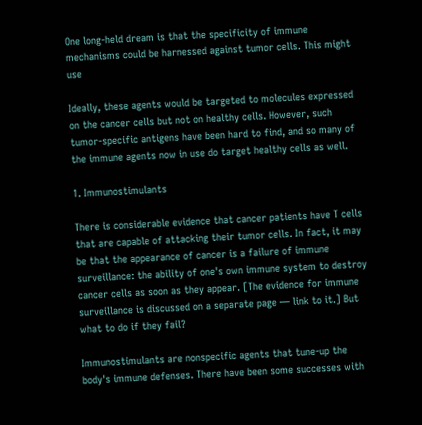One long-held dream is that the specificity of immune mechanisms could be harnessed against tumor cells. This might use

Ideally, these agents would be targeted to molecules expressed on the cancer cells but not on healthy cells. However, such tumor-specific antigens have been hard to find, and so many of the immune agents now in use do target healthy cells as well.

1. Immunostimulants

There is considerable evidence that cancer patients have T cells that are capable of attacking their tumor cells. In fact, it may be that the appearance of cancer is a failure of immune surveillance: the ability of one's own immune system to destroy cancer cells as soon as they appear. [The evidence for immune surveillance is discussed on a separate page — link to it.] But what to do if they fail?

Immunostimulants are nonspecific agents that tune-up the body's immune defenses. There have been some successes with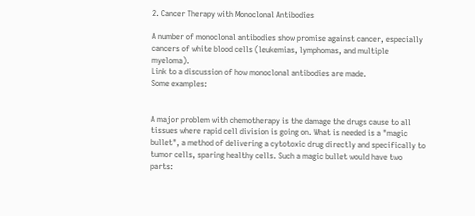2. Cancer Therapy with Monoclonal Antibodies

A number of monoclonal antibodies show promise against cancer, especially cancers of white blood cells (leukemias, lymphomas, and multiple myeloma).
Link to a discussion of how monoclonal antibodies are made.
Some examples:


A major problem with chemotherapy is the damage the drugs cause to all tissues where rapid cell division is going on. What is needed is a "magic bullet", a method of delivering a cytotoxic drug directly and specifically to tumor cells, sparing healthy cells. Such a magic bullet would have two parts: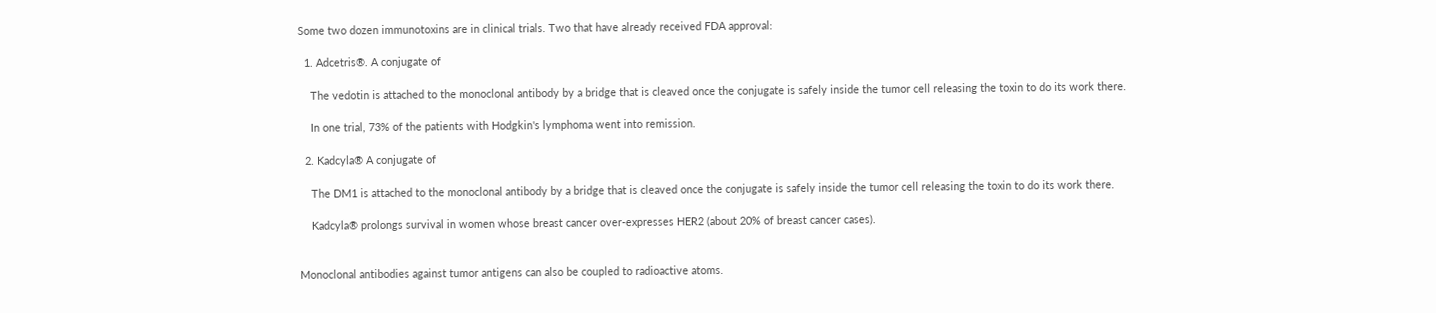Some two dozen immunotoxins are in clinical trials. Two that have already received FDA approval:

  1. Adcetris®. A conjugate of

    The vedotin is attached to the monoclonal antibody by a bridge that is cleaved once the conjugate is safely inside the tumor cell releasing the toxin to do its work there.

    In one trial, 73% of the patients with Hodgkin's lymphoma went into remission.

  2. Kadcyla® A conjugate of

    The DM1 is attached to the monoclonal antibody by a bridge that is cleaved once the conjugate is safely inside the tumor cell releasing the toxin to do its work there.

    Kadcyla® prolongs survival in women whose breast cancer over-expresses HER2 (about 20% of breast cancer cases).


Monoclonal antibodies against tumor antigens can also be coupled to radioactive atoms.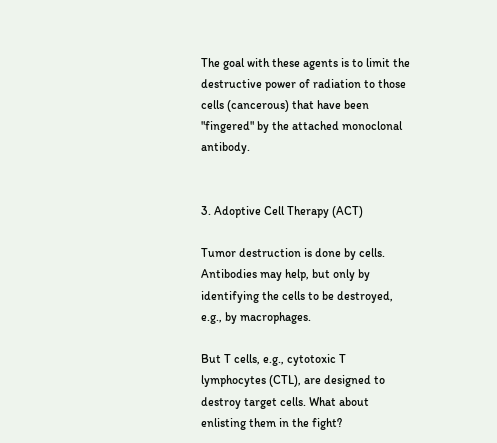The goal with these agents is to limit the destructive power of radiation to those cells (cancerous) that have been "fingered" by the attached monoclonal antibody.


3. Adoptive Cell Therapy (ACT)

Tumor destruction is done by cells. Antibodies may help, but only by identifying the cells to be destroyed, e.g., by macrophages.

But T cells, e.g., cytotoxic T lymphocytes (CTL), are designed to destroy target cells. What about enlisting them in the fight?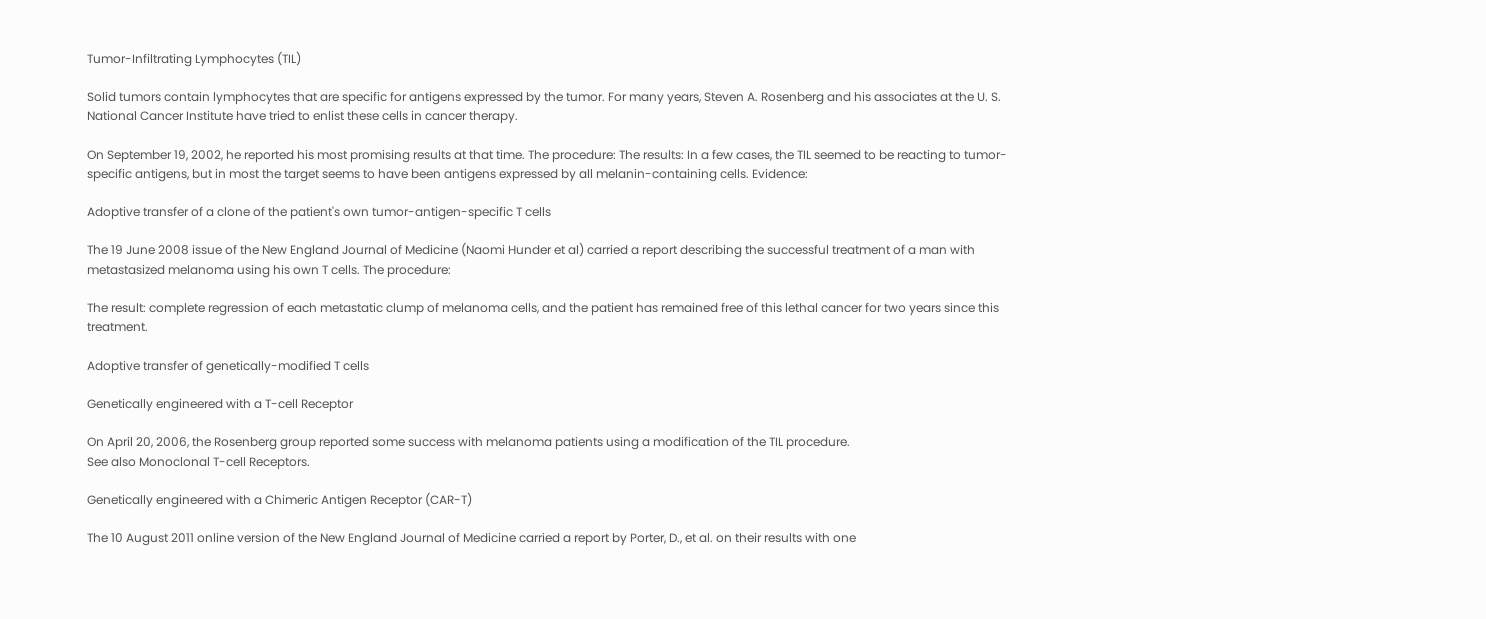Tumor-Infiltrating Lymphocytes (TIL)

Solid tumors contain lymphocytes that are specific for antigens expressed by the tumor. For many years, Steven A. Rosenberg and his associates at the U. S. National Cancer Institute have tried to enlist these cells in cancer therapy.

On September 19, 2002, he reported his most promising results at that time. The procedure: The results: In a few cases, the TIL seemed to be reacting to tumor-specific antigens, but in most the target seems to have been antigens expressed by all melanin-containing cells. Evidence:

Adoptive transfer of a clone of the patient's own tumor-antigen-specific T cells

The 19 June 2008 issue of the New England Journal of Medicine (Naomi Hunder et al) carried a report describing the successful treatment of a man with metastasized melanoma using his own T cells. The procedure:

The result: complete regression of each metastatic clump of melanoma cells, and the patient has remained free of this lethal cancer for two years since this treatment.

Adoptive transfer of genetically-modified T cells

Genetically engineered with a T-cell Receptor

On April 20, 2006, the Rosenberg group reported some success with melanoma patients using a modification of the TIL procedure.
See also Monoclonal T-cell Receptors.

Genetically engineered with a Chimeric Antigen Receptor (CAR-T)

The 10 August 2011 online version of the New England Journal of Medicine carried a report by Porter, D., et al. on their results with one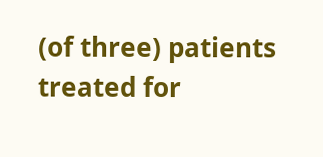(of three) patients treated for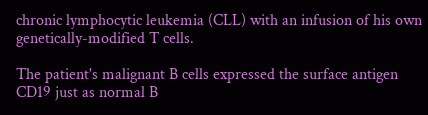chronic lymphocytic leukemia (CLL) with an infusion of his own genetically-modified T cells.

The patient's malignant B cells expressed the surface antigen CD19 just as normal B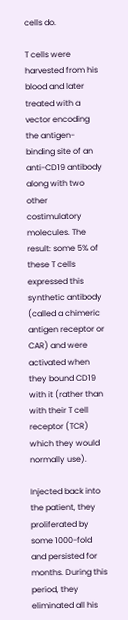cells do.

T cells were harvested from his blood and later treated with a vector encoding the antigen-binding site of an anti-CD19 antibody along with two other costimulatory molecules. The result: some 5% of these T cells expressed this synthetic antibody (called a chimeric antigen receptor or CAR) and were activated when they bound CD19 with it (rather than with their T cell receptor (TCR) which they would normally use).

Injected back into the patient, they proliferated by some 1000-fold and persisted for months. During this period, they eliminated all his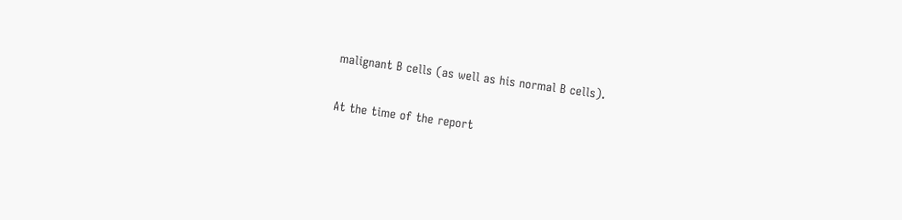malignant B cells (as well as his normal B cells).

At the time of the report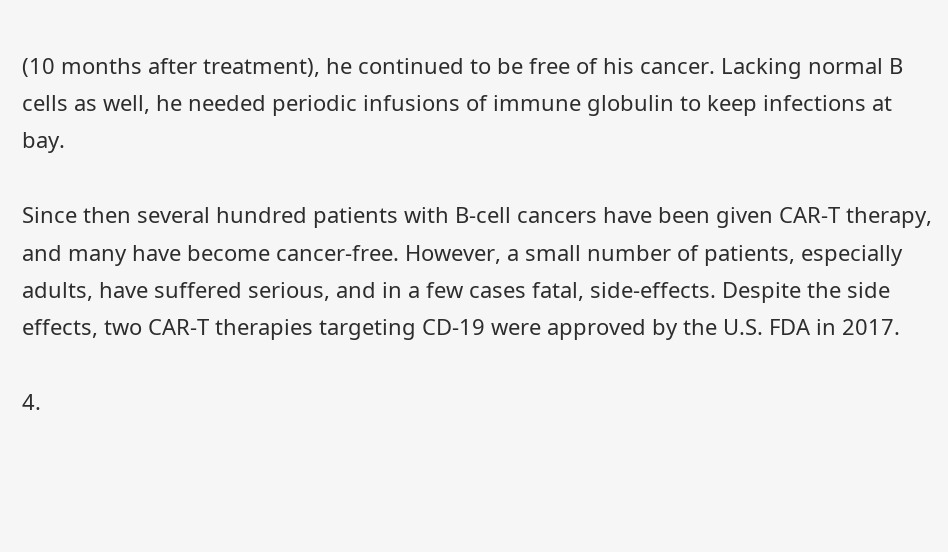(10 months after treatment), he continued to be free of his cancer. Lacking normal B cells as well, he needed periodic infusions of immune globulin to keep infections at bay.

Since then several hundred patients with B-cell cancers have been given CAR-T therapy, and many have become cancer-free. However, a small number of patients, especially adults, have suffered serious, and in a few cases fatal, side-effects. Despite the side effects, two CAR-T therapies targeting CD-19 were approved by the U.S. FDA in 2017.

4.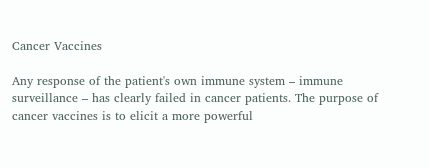Cancer Vaccines

Any response of the patient's own immune system – immune surveillance – has clearly failed in cancer patients. The purpose of cancer vaccines is to elicit a more powerful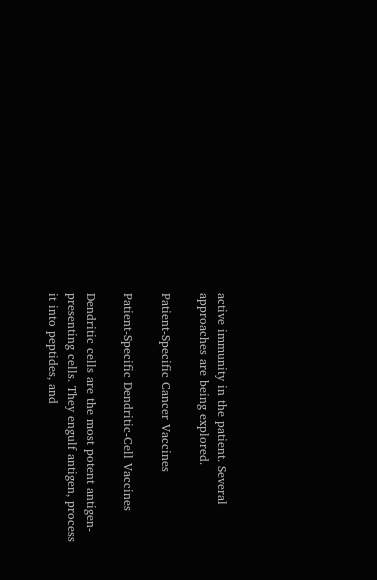active immunity in the patient. Several approaches are being explored.

Patient-Specific Cancer Vaccines

Patient-Specific Dendritic-Cell Vaccines

Dendritic cells are the most potent antigen-presenting cells. They engulf antigen, process it into peptides, and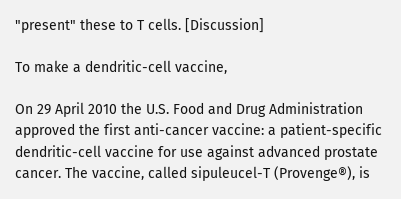"present" these to T cells. [Discussion]

To make a dendritic-cell vaccine,

On 29 April 2010 the U.S. Food and Drug Administration approved the first anti-cancer vaccine: a patient-specific dendritic-cell vaccine for use against advanced prostate cancer. The vaccine, called sipuleucel-T (Provenge®), is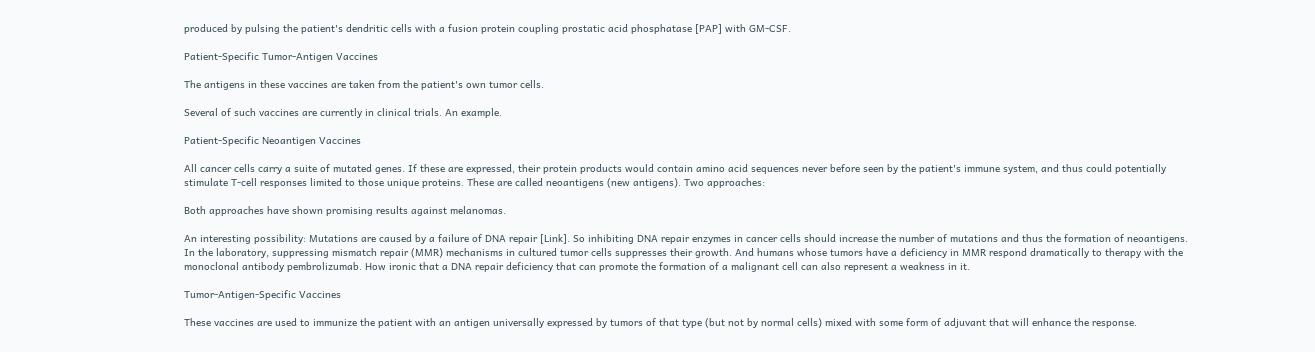produced by pulsing the patient's dendritic cells with a fusion protein coupling prostatic acid phosphatase [PAP] with GM-CSF.

Patient-Specific Tumor-Antigen Vaccines

The antigens in these vaccines are taken from the patient's own tumor cells.

Several of such vaccines are currently in clinical trials. An example.

Patient-Specific Neoantigen Vaccines

All cancer cells carry a suite of mutated genes. If these are expressed, their protein products would contain amino acid sequences never before seen by the patient's immune system, and thus could potentially stimulate T-cell responses limited to those unique proteins. These are called neoantigens (new antigens). Two approaches:

Both approaches have shown promising results against melanomas.

An interesting possibility: Mutations are caused by a failure of DNA repair [Link]. So inhibiting DNA repair enzymes in cancer cells should increase the number of mutations and thus the formation of neoantigens. In the laboratory, suppressing mismatch repair (MMR) mechanisms in cultured tumor cells suppresses their growth. And humans whose tumors have a deficiency in MMR respond dramatically to therapy with the monoclonal antibody pembrolizumab. How ironic that a DNA repair deficiency that can promote the formation of a malignant cell can also represent a weakness in it.

Tumor-Antigen-Specific Vaccines

These vaccines are used to immunize the patient with an antigen universally expressed by tumors of that type (but not by normal cells) mixed with some form of adjuvant that will enhance the response.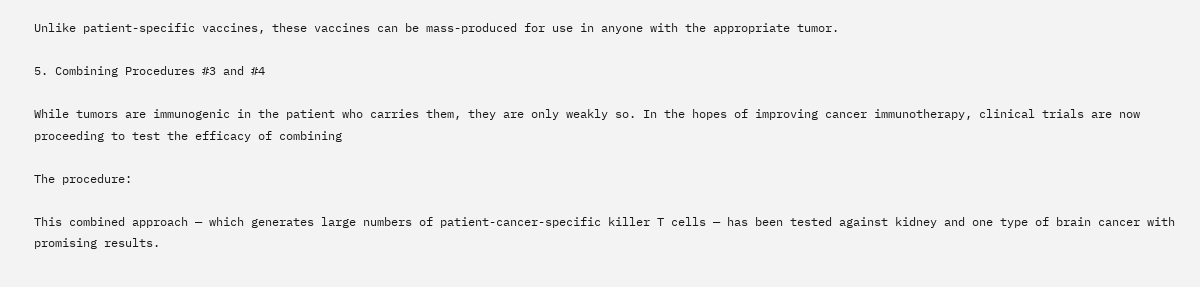Unlike patient-specific vaccines, these vaccines can be mass-produced for use in anyone with the appropriate tumor.

5. Combining Procedures #3 and #4

While tumors are immunogenic in the patient who carries them, they are only weakly so. In the hopes of improving cancer immunotherapy, clinical trials are now proceeding to test the efficacy of combining

The procedure:

This combined approach — which generates large numbers of patient-cancer-specific killer T cells — has been tested against kidney and one type of brain cancer with promising results.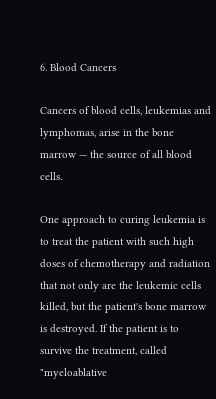6. Blood Cancers

Cancers of blood cells, leukemias and lymphomas, arise in the bone marrow — the source of all blood cells.

One approach to curing leukemia is to treat the patient with such high doses of chemotherapy and radiation that not only are the leukemic cells killed, but the patient's bone marrow is destroyed. If the patient is to survive the treatment, called "myeloablative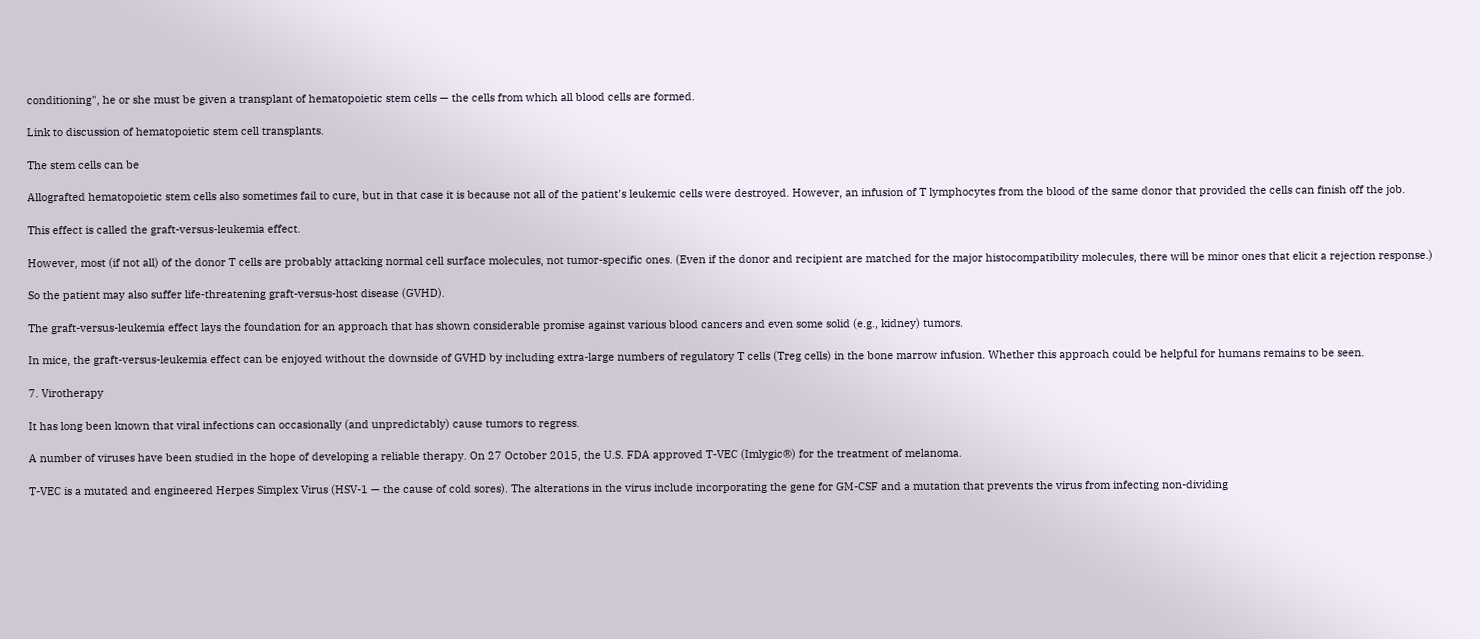conditioning", he or she must be given a transplant of hematopoietic stem cells — the cells from which all blood cells are formed.

Link to discussion of hematopoietic stem cell transplants.

The stem cells can be

Allografted hematopoietic stem cells also sometimes fail to cure, but in that case it is because not all of the patient's leukemic cells were destroyed. However, an infusion of T lymphocytes from the blood of the same donor that provided the cells can finish off the job.

This effect is called the graft-versus-leukemia effect.

However, most (if not all) of the donor T cells are probably attacking normal cell surface molecules, not tumor-specific ones. (Even if the donor and recipient are matched for the major histocompatibility molecules, there will be minor ones that elicit a rejection response.)

So the patient may also suffer life-threatening graft-versus-host disease (GVHD).

The graft-versus-leukemia effect lays the foundation for an approach that has shown considerable promise against various blood cancers and even some solid (e.g., kidney) tumors.

In mice, the graft-versus-leukemia effect can be enjoyed without the downside of GVHD by including extra-large numbers of regulatory T cells (Treg cells) in the bone marrow infusion. Whether this approach could be helpful for humans remains to be seen.

7. Virotherapy

It has long been known that viral infections can occasionally (and unpredictably) cause tumors to regress.

A number of viruses have been studied in the hope of developing a reliable therapy. On 27 October 2015, the U.S. FDA approved T-VEC (Imlygic®) for the treatment of melanoma.

T-VEC is a mutated and engineered Herpes Simplex Virus (HSV-1 — the cause of cold sores). The alterations in the virus include incorporating the gene for GM-CSF and a mutation that prevents the virus from infecting non-dividing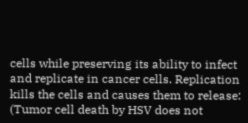cells while preserving its ability to infect and replicate in cancer cells. Replication kills the cells and causes them to release: (Tumor cell death by HSV does not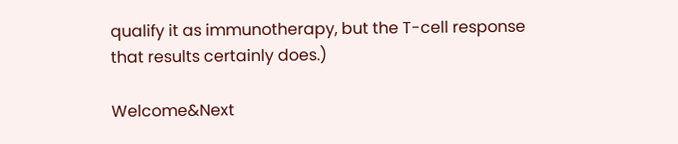qualify it as immunotherapy, but the T-cell response that results certainly does.)

Welcome&Next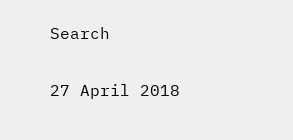Search

27 April 2018